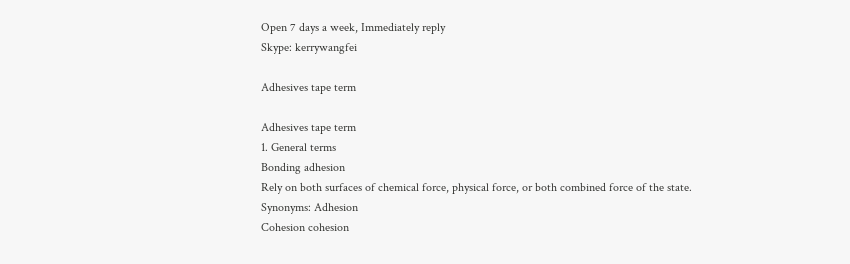Open 7 days a week, Immediately reply
Skype: kerrywangfei

Adhesives tape term

Adhesives tape term
1. General terms
Bonding adhesion
Rely on both surfaces of chemical force, physical force, or both combined force of the state.
Synonyms: Adhesion
Cohesion cohesion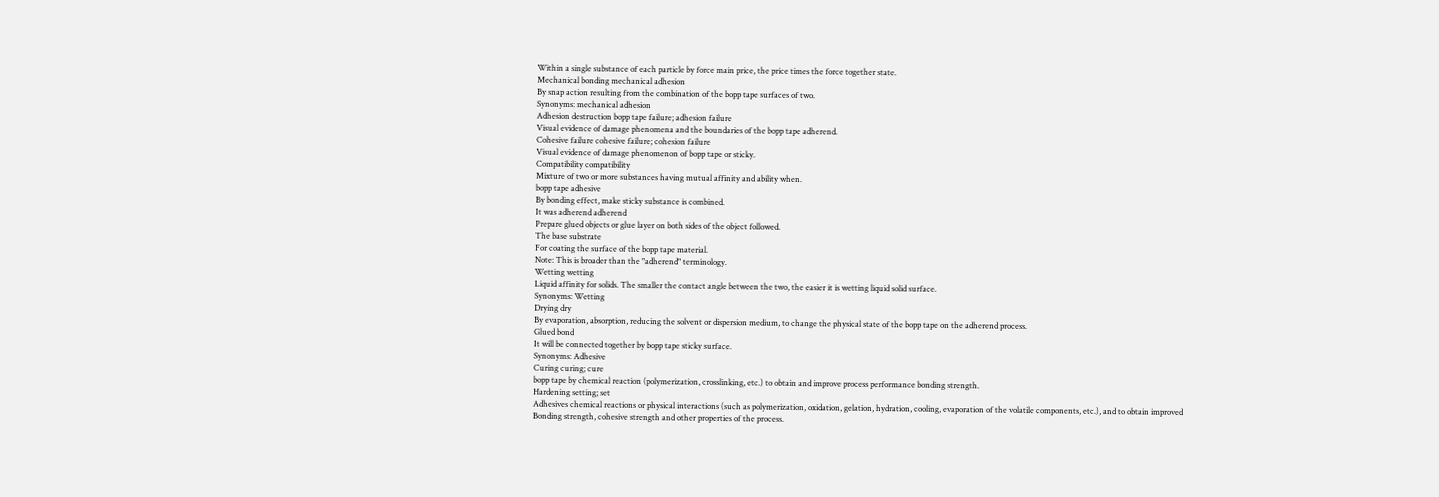Within a single substance of each particle by force main price, the price times the force together state.
Mechanical bonding mechanical adhesion
By snap action resulting from the combination of the bopp tape surfaces of two.
Synonyms: mechanical adhesion
Adhesion destruction bopp tape failure; adhesion failure
Visual evidence of damage phenomena and the boundaries of the bopp tape adherend.
Cohesive failure cohesive failure; cohesion failure
Visual evidence of damage phenomenon of bopp tape or sticky.
Compatibility compatibility
Mixture of two or more substances having mutual affinity and ability when.
bopp tape adhesive
By bonding effect, make sticky substance is combined.
It was adherend adherend
Prepare glued objects or glue layer on both sides of the object followed.
The base substrate
For coating the surface of the bopp tape material.
Note: This is broader than the "adherend" terminology.
Wetting wetting
Liquid affinity for solids. The smaller the contact angle between the two, the easier it is wetting liquid solid surface.
Synonyms: Wetting
Drying dry
By evaporation, absorption, reducing the solvent or dispersion medium, to change the physical state of the bopp tape on the adherend process.
Glued bond
It will be connected together by bopp tape sticky surface.
Synonyms: Adhesive
Curing curing; cure
bopp tape by chemical reaction (polymerization, crosslinking, etc.) to obtain and improve process performance bonding strength.
Hardening setting; set
Adhesives chemical reactions or physical interactions (such as polymerization, oxidation, gelation, hydration, cooling, evaporation of the volatile components, etc.), and to obtain improved
Bonding strength, cohesive strength and other properties of the process.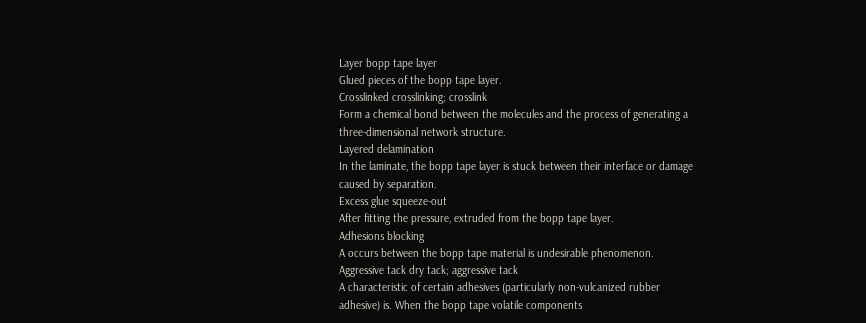Layer bopp tape layer
Glued pieces of the bopp tape layer.
Crosslinked crosslinking; crosslink
Form a chemical bond between the molecules and the process of generating a three-dimensional network structure.
Layered delamination
In the laminate, the bopp tape layer is stuck between their interface or damage caused by separation.
Excess glue squeeze-out
After fitting the pressure, extruded from the bopp tape layer.
Adhesions blocking
A occurs between the bopp tape material is undesirable phenomenon.
Aggressive tack dry tack; aggressive tack
A characteristic of certain adhesives (particularly non-vulcanized rubber adhesive) is. When the bopp tape volatile components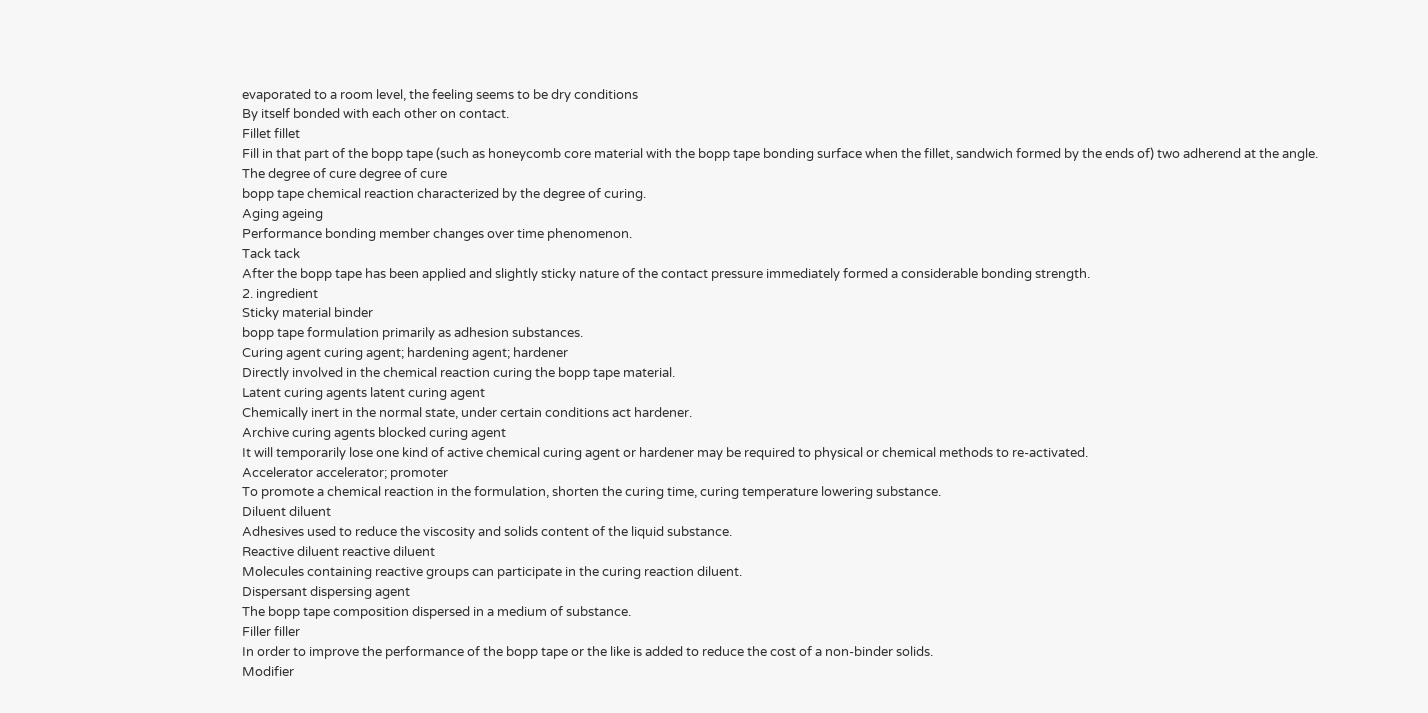evaporated to a room level, the feeling seems to be dry conditions
By itself bonded with each other on contact.
Fillet fillet
Fill in that part of the bopp tape (such as honeycomb core material with the bopp tape bonding surface when the fillet, sandwich formed by the ends of) two adherend at the angle.
The degree of cure degree of cure
bopp tape chemical reaction characterized by the degree of curing.
Aging ageing
Performance bonding member changes over time phenomenon.
Tack tack
After the bopp tape has been applied and slightly sticky nature of the contact pressure immediately formed a considerable bonding strength.
2. ingredient
Sticky material binder
bopp tape formulation primarily as adhesion substances.
Curing agent curing agent; hardening agent; hardener
Directly involved in the chemical reaction curing the bopp tape material.
Latent curing agents latent curing agent
Chemically inert in the normal state, under certain conditions act hardener.
Archive curing agents blocked curing agent
It will temporarily lose one kind of active chemical curing agent or hardener may be required to physical or chemical methods to re-activated.
Accelerator accelerator; promoter
To promote a chemical reaction in the formulation, shorten the curing time, curing temperature lowering substance.
Diluent diluent
Adhesives used to reduce the viscosity and solids content of the liquid substance.
Reactive diluent reactive diluent
Molecules containing reactive groups can participate in the curing reaction diluent.
Dispersant dispersing agent
The bopp tape composition dispersed in a medium of substance.
Filler filler
In order to improve the performance of the bopp tape or the like is added to reduce the cost of a non-binder solids.
Modifier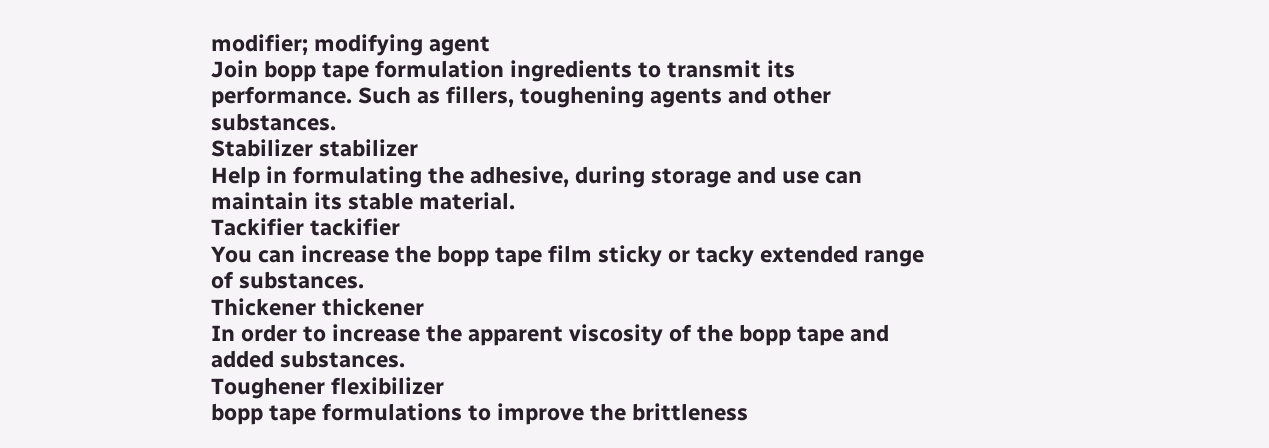modifier; modifying agent
Join bopp tape formulation ingredients to transmit its performance. Such as fillers, toughening agents and other substances.
Stabilizer stabilizer
Help in formulating the adhesive, during storage and use can maintain its stable material.
Tackifier tackifier
You can increase the bopp tape film sticky or tacky extended range of substances.
Thickener thickener
In order to increase the apparent viscosity of the bopp tape and added substances.
Toughener flexibilizer
bopp tape formulations to improve the brittleness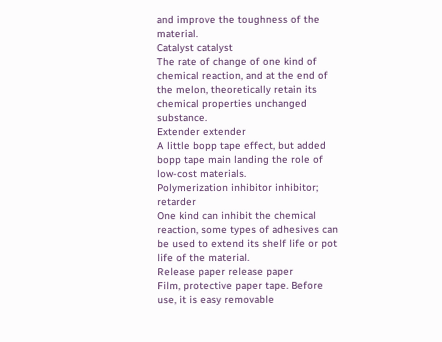and improve the toughness of the material.
Catalyst catalyst
The rate of change of one kind of chemical reaction, and at the end of the melon, theoretically retain its chemical properties unchanged substance.
Extender extender
A little bopp tape effect, but added bopp tape main landing the role of low-cost materials.
Polymerization inhibitor inhibitor; retarder
One kind can inhibit the chemical reaction, some types of adhesives can be used to extend its shelf life or pot life of the material.
Release paper release paper
Film, protective paper tape. Before use, it is easy removable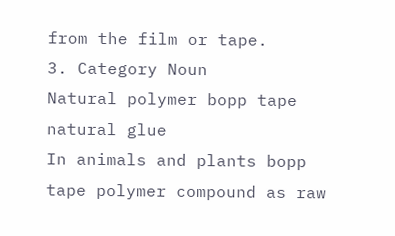from the film or tape.
3. Category Noun
Natural polymer bopp tape natural glue
In animals and plants bopp tape polymer compound as raw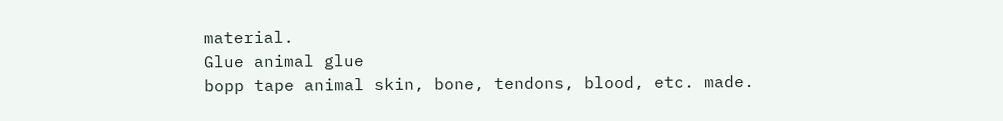material.
Glue animal glue
bopp tape animal skin, bone, tendons, blood, etc. made.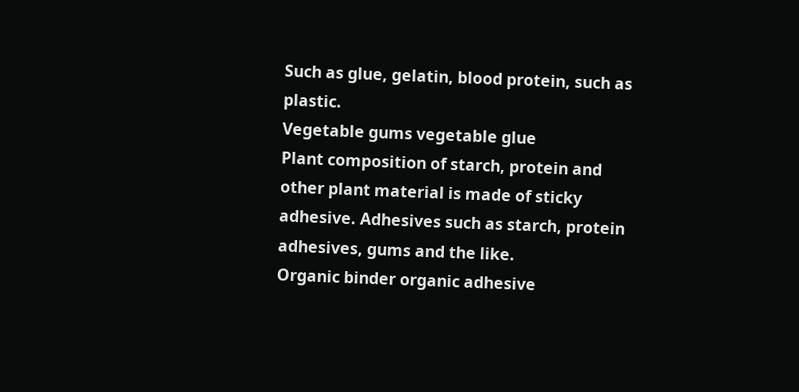Such as glue, gelatin, blood protein, such as plastic.
Vegetable gums vegetable glue
Plant composition of starch, protein and other plant material is made of sticky adhesive. Adhesives such as starch, protein adhesives, gums and the like.
Organic binder organic adhesive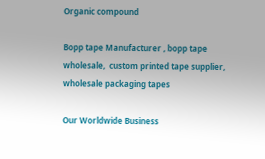Organic compound

Bopp tape Manufacturer , bopp tape wholesale,  custom printed tape supplier,  wholesale packaging tapes

Our Worldwide Business